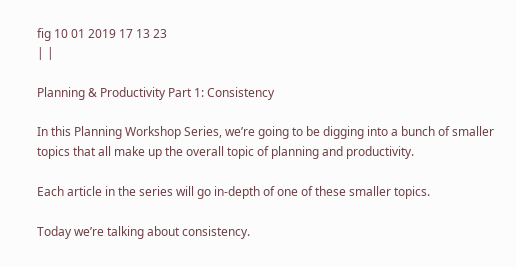fig 10 01 2019 17 13 23
| |

Planning & Productivity Part 1: Consistency

In this Planning Workshop Series, we’re going to be digging into a bunch of smaller topics that all make up the overall topic of planning and productivity.

Each article in the series will go in-depth of one of these smaller topics.

Today we’re talking about consistency.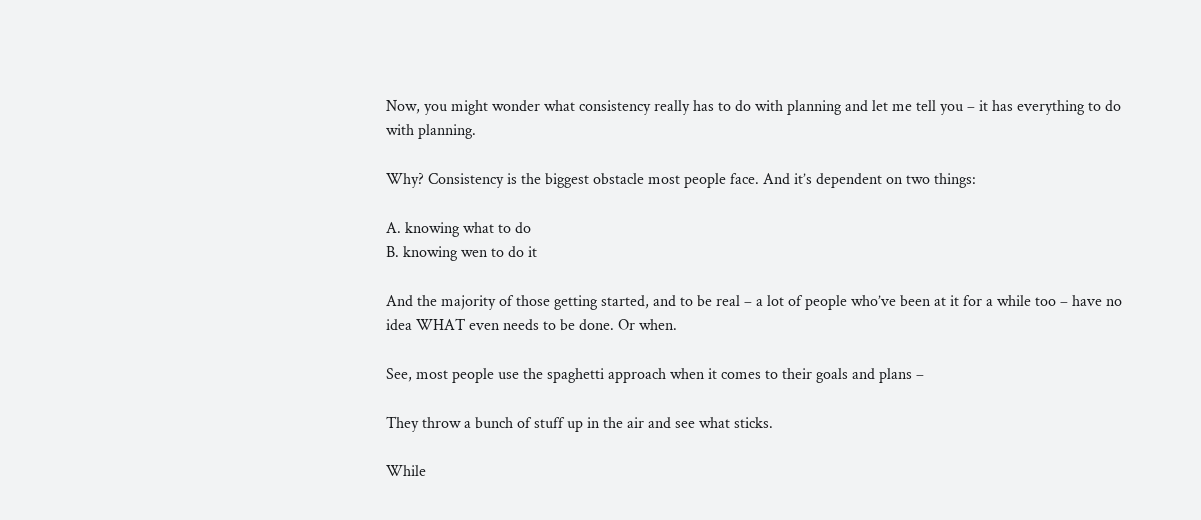Now, you might wonder what consistency really has to do with planning and let me tell you – it has everything to do with planning.

Why? Consistency is the biggest obstacle most people face. And it’s dependent on two things:

A. knowing what to do
B. knowing wen to do it

And the majority of those getting started, and to be real – a lot of people who’ve been at it for a while too – have no idea WHAT even needs to be done. Or when.

See, most people use the spaghetti approach when it comes to their goals and plans –

They throw a bunch of stuff up in the air and see what sticks.

While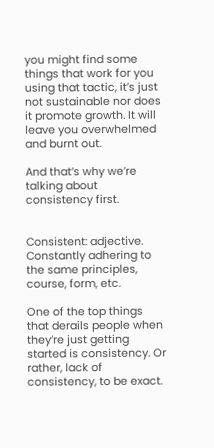you might find some things that work for you using that tactic, it’s just not sustainable nor does it promote growth. It will leave you overwhelmed and burnt out.

And that’s why we’re talking about consistency first.


Consistent: adjective. Constantly adhering to the same principles, course, form, etc.

One of the top things that derails people when they’re just getting started is consistency. Or rather, lack of consistency, to be exact.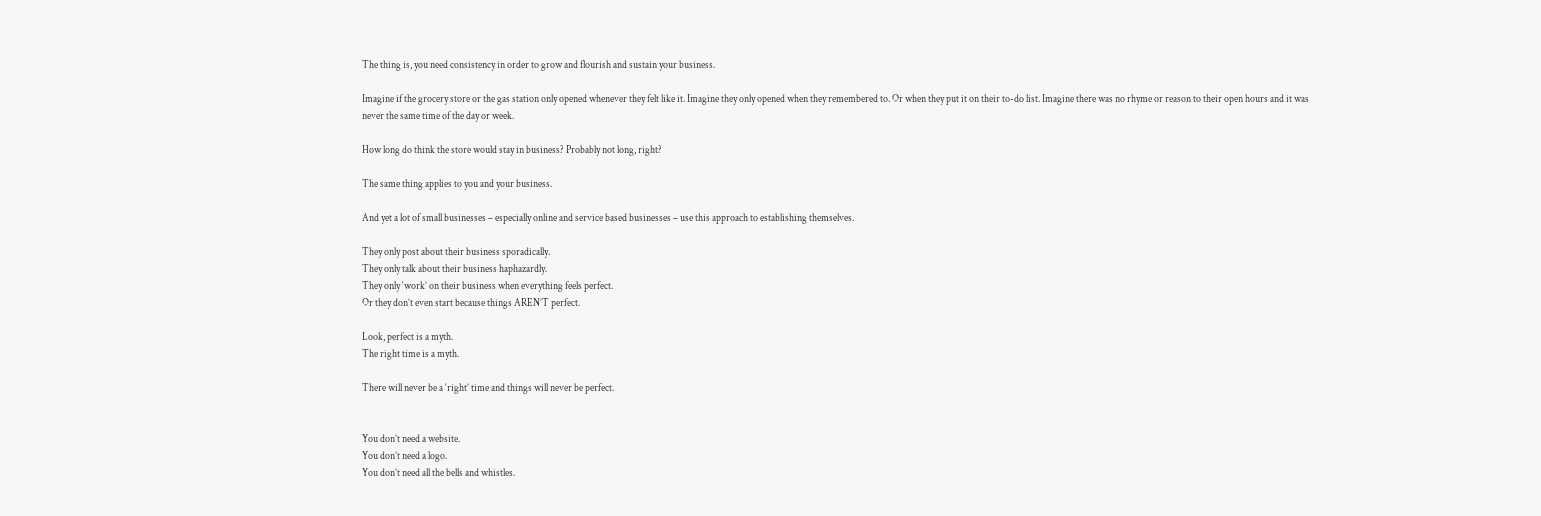The thing is, you need consistency in order to grow and flourish and sustain your business.

Imagine if the grocery store or the gas station only opened whenever they felt like it. Imagine they only opened when they remembered to. Or when they put it on their to-do list. Imagine there was no rhyme or reason to their open hours and it was never the same time of the day or week.

How long do think the store would stay in business? Probably not long, right?

The same thing applies to you and your business.

And yet a lot of small businesses – especially online and service based businesses – use this approach to establishing themselves.

They only post about their business sporadically.
They only talk about their business haphazardly.
They only ‘work’ on their business when everything feels perfect.
Or they don’t even start because things AREN’T perfect.

Look, perfect is a myth.
The right time is a myth.

There will never be a ‘right’ time and things will never be perfect.


You don’t need a website.
You don’t need a logo.
You don’t need all the bells and whistles.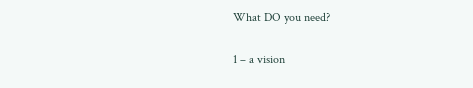What DO you need?

1 – a vision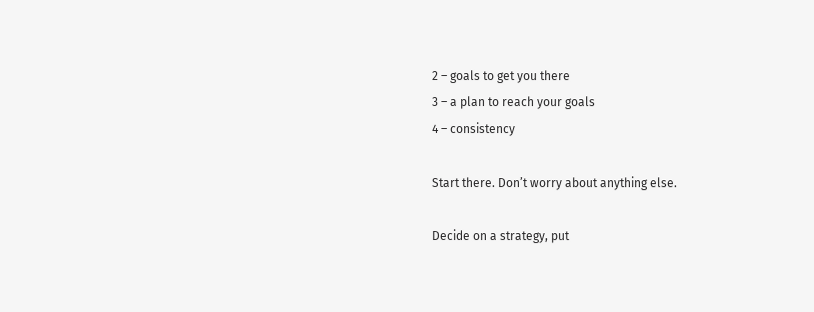2 – goals to get you there
3 – a plan to reach your goals
4 – consistency

Start there. Don’t worry about anything else.

Decide on a strategy, put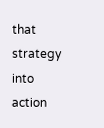that strategy into action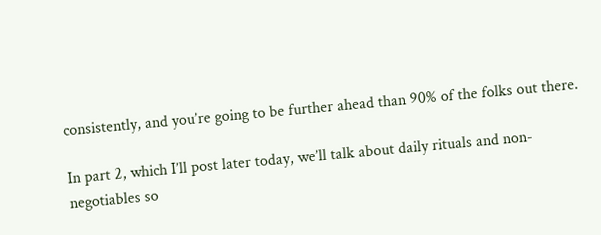consistently, and you’re going to be further ahead than 90% of the folks out there.

In part 2, which I’ll post later today, we’ll talk about daily rituals and non-negotiables so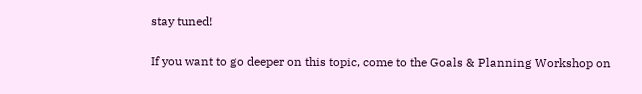stay tuned!

If you want to go deeper on this topic, come to the Goals & Planning Workshop on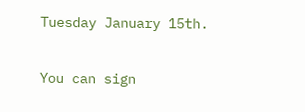Tuesday January 15th.

You can sign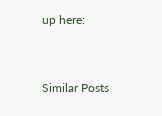up here:


Similar Posts